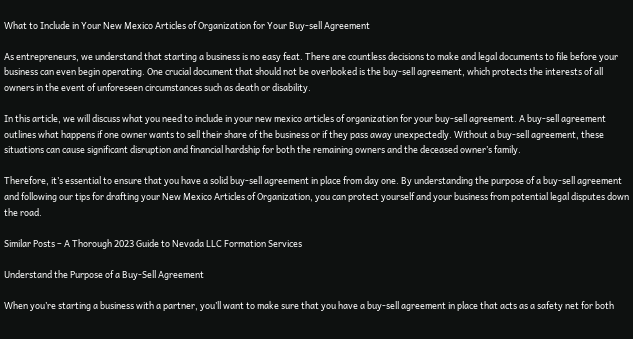What to Include in Your New Mexico Articles of Organization for Your Buy-sell Agreement

As entrepreneurs, we understand that starting a business is no easy feat. There are countless decisions to make and legal documents to file before your business can even begin operating. One crucial document that should not be overlooked is the buy-sell agreement, which protects the interests of all owners in the event of unforeseen circumstances such as death or disability.

In this article, we will discuss what you need to include in your new mexico articles of organization for your buy-sell agreement. A buy-sell agreement outlines what happens if one owner wants to sell their share of the business or if they pass away unexpectedly. Without a buy-sell agreement, these situations can cause significant disruption and financial hardship for both the remaining owners and the deceased owner’s family.

Therefore, it’s essential to ensure that you have a solid buy-sell agreement in place from day one. By understanding the purpose of a buy-sell agreement and following our tips for drafting your New Mexico Articles of Organization, you can protect yourself and your business from potential legal disputes down the road.

Similar Posts – A Thorough 2023 Guide to Nevada LLC Formation Services

Understand the Purpose of a Buy-Sell Agreement

When you’re starting a business with a partner, you’ll want to make sure that you have a buy-sell agreement in place that acts as a safety net for both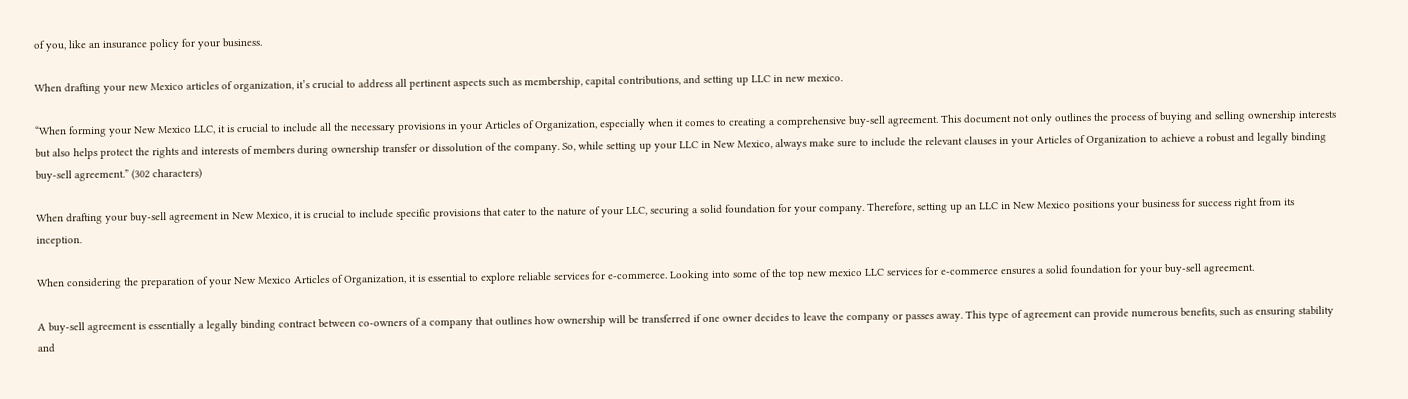of you, like an insurance policy for your business.

When drafting your new Mexico articles of organization, it’s crucial to address all pertinent aspects such as membership, capital contributions, and setting up LLC in new mexico.

“When forming your New Mexico LLC, it is crucial to include all the necessary provisions in your Articles of Organization, especially when it comes to creating a comprehensive buy-sell agreement. This document not only outlines the process of buying and selling ownership interests but also helps protect the rights and interests of members during ownership transfer or dissolution of the company. So, while setting up your LLC in New Mexico, always make sure to include the relevant clauses in your Articles of Organization to achieve a robust and legally binding buy-sell agreement.” (302 characters)

When drafting your buy-sell agreement in New Mexico, it is crucial to include specific provisions that cater to the nature of your LLC, securing a solid foundation for your company. Therefore, setting up an LLC in New Mexico positions your business for success right from its inception.

When considering the preparation of your New Mexico Articles of Organization, it is essential to explore reliable services for e-commerce. Looking into some of the top new mexico LLC services for e-commerce ensures a solid foundation for your buy-sell agreement.

A buy-sell agreement is essentially a legally binding contract between co-owners of a company that outlines how ownership will be transferred if one owner decides to leave the company or passes away. This type of agreement can provide numerous benefits, such as ensuring stability and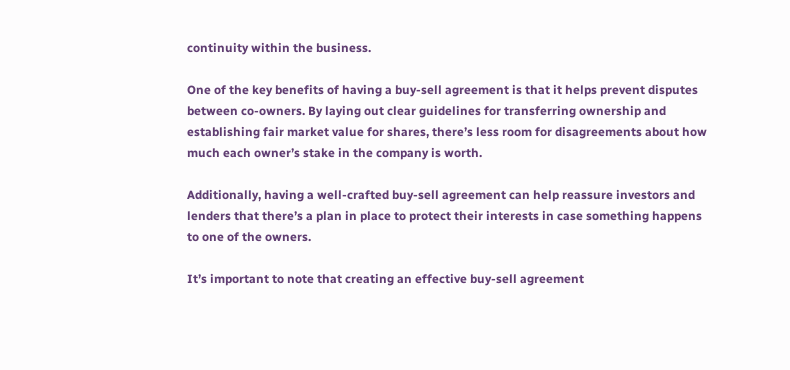continuity within the business.

One of the key benefits of having a buy-sell agreement is that it helps prevent disputes between co-owners. By laying out clear guidelines for transferring ownership and establishing fair market value for shares, there’s less room for disagreements about how much each owner’s stake in the company is worth.

Additionally, having a well-crafted buy-sell agreement can help reassure investors and lenders that there’s a plan in place to protect their interests in case something happens to one of the owners.

It’s important to note that creating an effective buy-sell agreement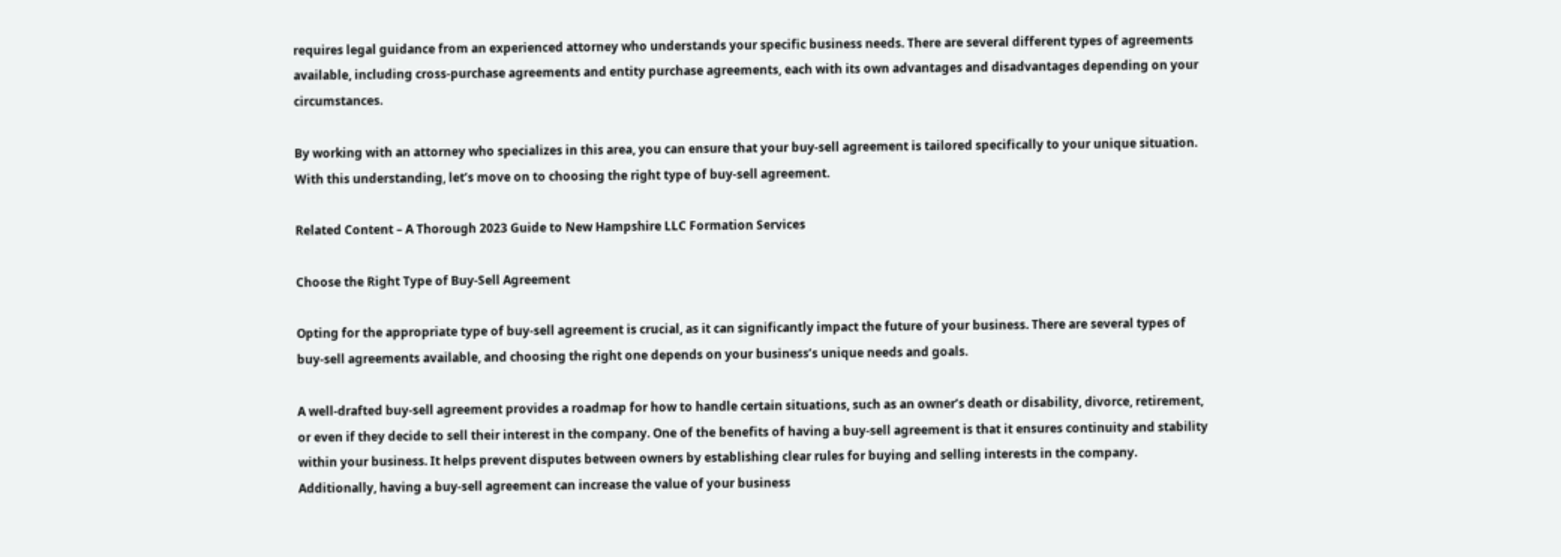requires legal guidance from an experienced attorney who understands your specific business needs. There are several different types of agreements available, including cross-purchase agreements and entity purchase agreements, each with its own advantages and disadvantages depending on your circumstances.

By working with an attorney who specializes in this area, you can ensure that your buy-sell agreement is tailored specifically to your unique situation. With this understanding, let’s move on to choosing the right type of buy-sell agreement.

Related Content – A Thorough 2023 Guide to New Hampshire LLC Formation Services

Choose the Right Type of Buy-Sell Agreement

Opting for the appropriate type of buy-sell agreement is crucial, as it can significantly impact the future of your business. There are several types of buy-sell agreements available, and choosing the right one depends on your business’s unique needs and goals.

A well-drafted buy-sell agreement provides a roadmap for how to handle certain situations, such as an owner’s death or disability, divorce, retirement, or even if they decide to sell their interest in the company. One of the benefits of having a buy-sell agreement is that it ensures continuity and stability within your business. It helps prevent disputes between owners by establishing clear rules for buying and selling interests in the company. Additionally, having a buy-sell agreement can increase the value of your business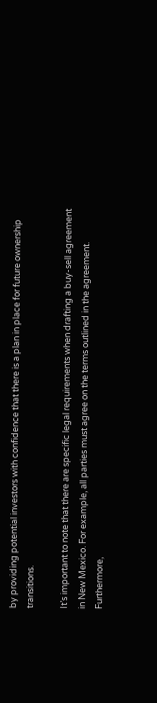by providing potential investors with confidence that there is a plan in place for future ownership transitions.

It’s important to note that there are specific legal requirements when drafting a buy-sell agreement in New Mexico. For example, all parties must agree on the terms outlined in the agreement. Furthermore,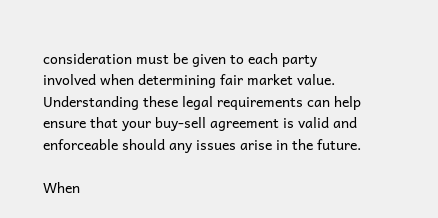consideration must be given to each party involved when determining fair market value. Understanding these legal requirements can help ensure that your buy-sell agreement is valid and enforceable should any issues arise in the future.

When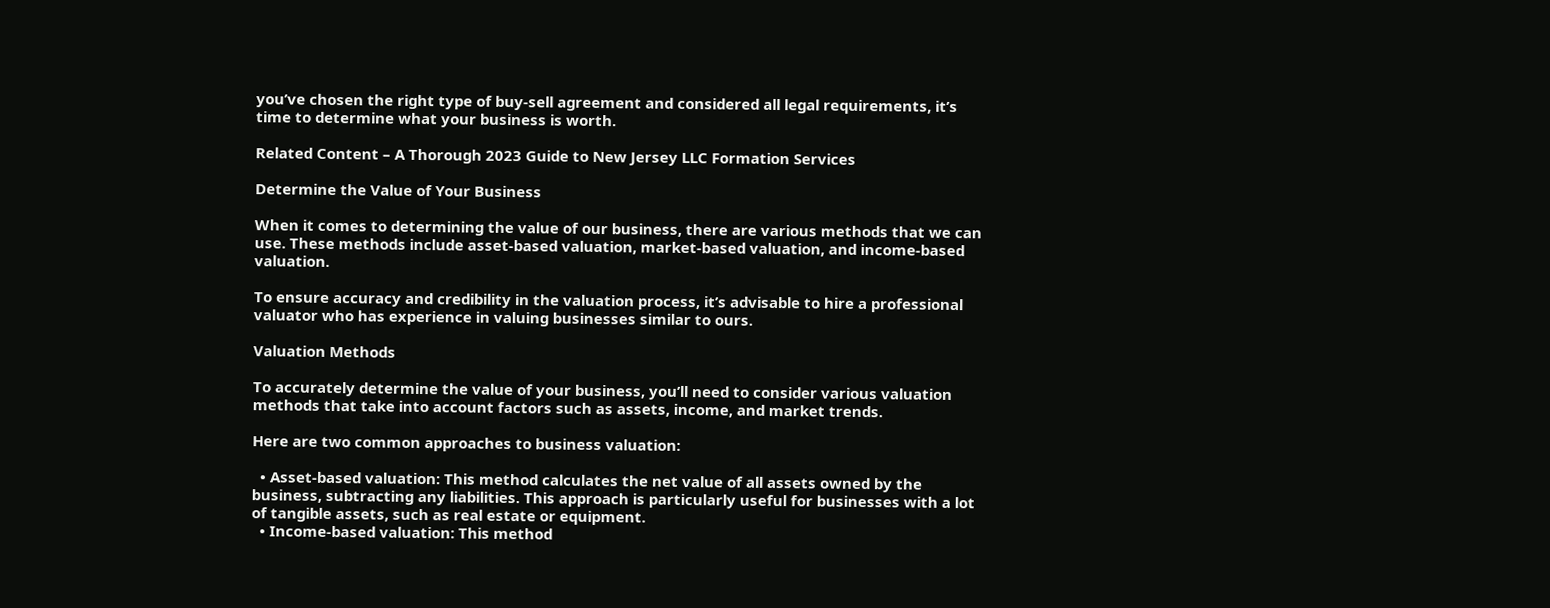you’ve chosen the right type of buy-sell agreement and considered all legal requirements, it’s time to determine what your business is worth.

Related Content – A Thorough 2023 Guide to New Jersey LLC Formation Services

Determine the Value of Your Business

When it comes to determining the value of our business, there are various methods that we can use. These methods include asset-based valuation, market-based valuation, and income-based valuation.

To ensure accuracy and credibility in the valuation process, it’s advisable to hire a professional valuator who has experience in valuing businesses similar to ours.

Valuation Methods

To accurately determine the value of your business, you’ll need to consider various valuation methods that take into account factors such as assets, income, and market trends.

Here are two common approaches to business valuation:

  • Asset-based valuation: This method calculates the net value of all assets owned by the business, subtracting any liabilities. This approach is particularly useful for businesses with a lot of tangible assets, such as real estate or equipment.
  • Income-based valuation: This method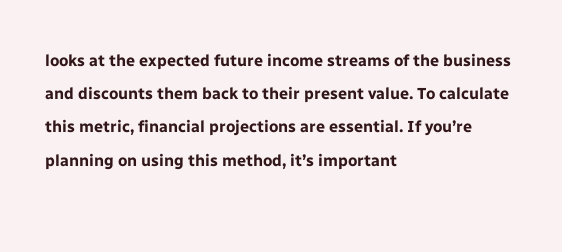looks at the expected future income streams of the business and discounts them back to their present value. To calculate this metric, financial projections are essential. If you’re planning on using this method, it’s important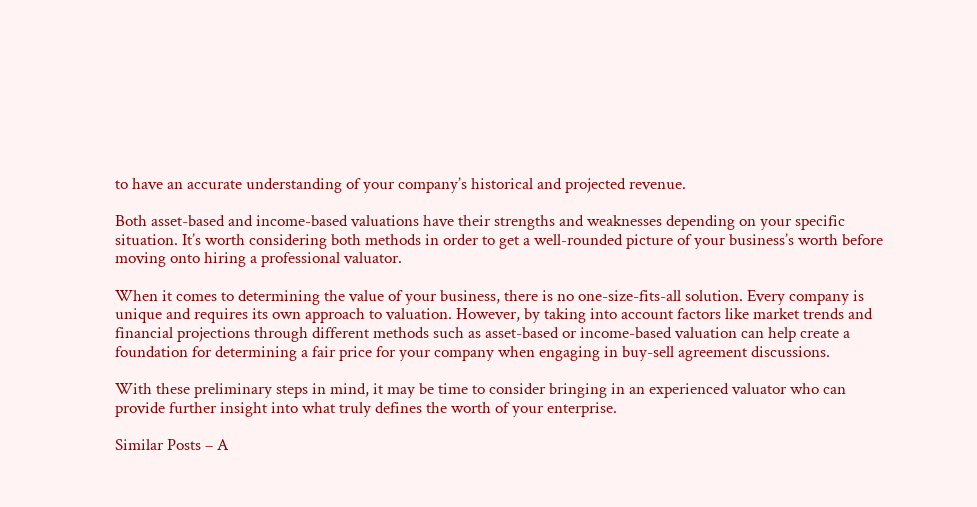to have an accurate understanding of your company’s historical and projected revenue.

Both asset-based and income-based valuations have their strengths and weaknesses depending on your specific situation. It’s worth considering both methods in order to get a well-rounded picture of your business’s worth before moving onto hiring a professional valuator.

When it comes to determining the value of your business, there is no one-size-fits-all solution. Every company is unique and requires its own approach to valuation. However, by taking into account factors like market trends and financial projections through different methods such as asset-based or income-based valuation can help create a foundation for determining a fair price for your company when engaging in buy-sell agreement discussions.

With these preliminary steps in mind, it may be time to consider bringing in an experienced valuator who can provide further insight into what truly defines the worth of your enterprise.

Similar Posts – A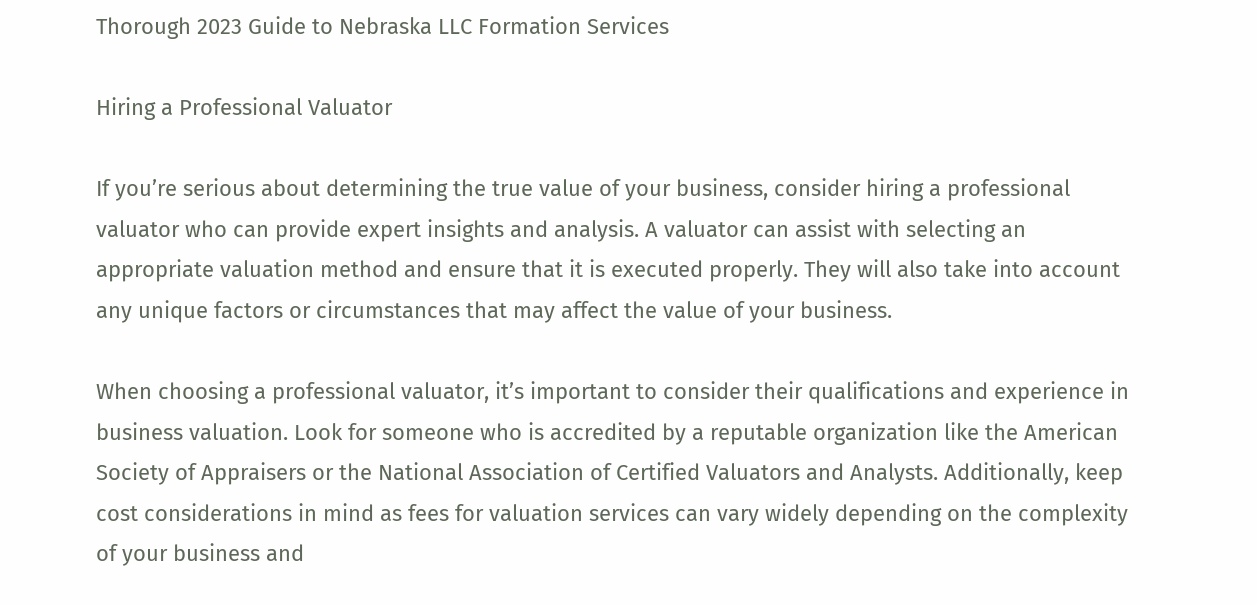Thorough 2023 Guide to Nebraska LLC Formation Services

Hiring a Professional Valuator

If you’re serious about determining the true value of your business, consider hiring a professional valuator who can provide expert insights and analysis. A valuator can assist with selecting an appropriate valuation method and ensure that it is executed properly. They will also take into account any unique factors or circumstances that may affect the value of your business.

When choosing a professional valuator, it’s important to consider their qualifications and experience in business valuation. Look for someone who is accredited by a reputable organization like the American Society of Appraisers or the National Association of Certified Valuators and Analysts. Additionally, keep cost considerations in mind as fees for valuation services can vary widely depending on the complexity of your business and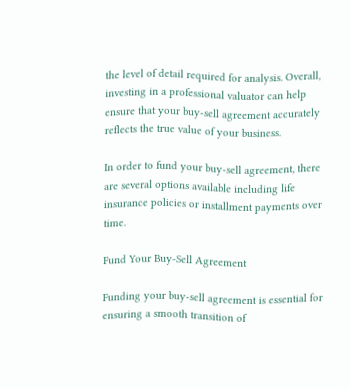the level of detail required for analysis. Overall, investing in a professional valuator can help ensure that your buy-sell agreement accurately reflects the true value of your business.

In order to fund your buy-sell agreement, there are several options available including life insurance policies or installment payments over time.

Fund Your Buy-Sell Agreement

Funding your buy-sell agreement is essential for ensuring a smooth transition of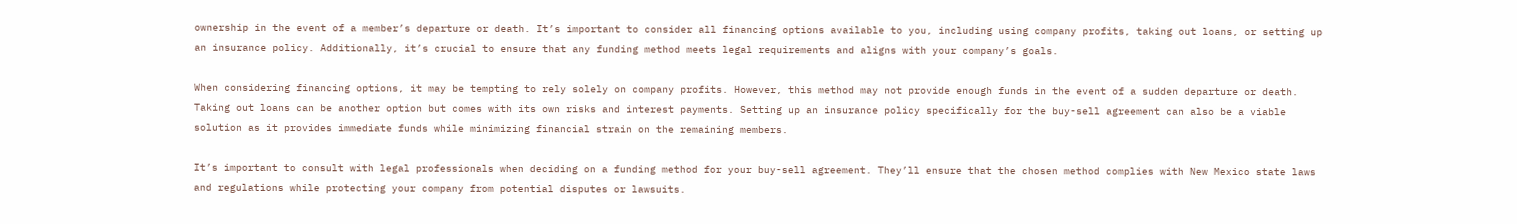ownership in the event of a member’s departure or death. It’s important to consider all financing options available to you, including using company profits, taking out loans, or setting up an insurance policy. Additionally, it’s crucial to ensure that any funding method meets legal requirements and aligns with your company’s goals.

When considering financing options, it may be tempting to rely solely on company profits. However, this method may not provide enough funds in the event of a sudden departure or death. Taking out loans can be another option but comes with its own risks and interest payments. Setting up an insurance policy specifically for the buy-sell agreement can also be a viable solution as it provides immediate funds while minimizing financial strain on the remaining members.

It’s important to consult with legal professionals when deciding on a funding method for your buy-sell agreement. They’ll ensure that the chosen method complies with New Mexico state laws and regulations while protecting your company from potential disputes or lawsuits.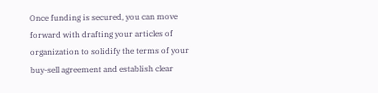Once funding is secured, you can move forward with drafting your articles of organization to solidify the terms of your buy-sell agreement and establish clear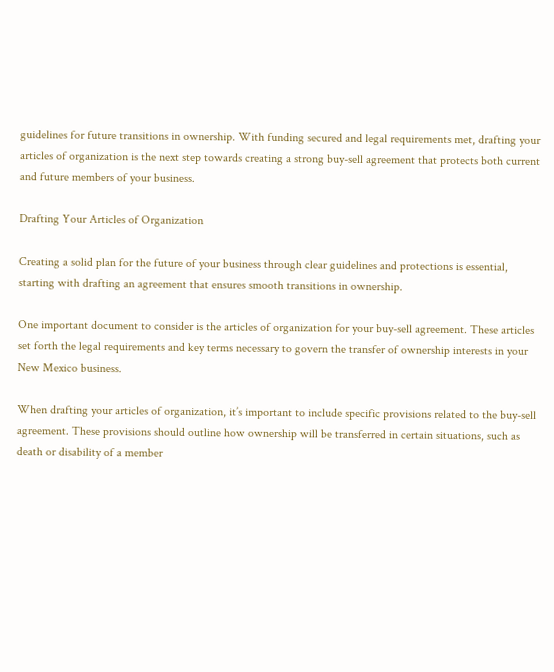guidelines for future transitions in ownership. With funding secured and legal requirements met, drafting your articles of organization is the next step towards creating a strong buy-sell agreement that protects both current and future members of your business.

Drafting Your Articles of Organization

Creating a solid plan for the future of your business through clear guidelines and protections is essential, starting with drafting an agreement that ensures smooth transitions in ownership.

One important document to consider is the articles of organization for your buy-sell agreement. These articles set forth the legal requirements and key terms necessary to govern the transfer of ownership interests in your New Mexico business.

When drafting your articles of organization, it’s important to include specific provisions related to the buy-sell agreement. These provisions should outline how ownership will be transferred in certain situations, such as death or disability of a member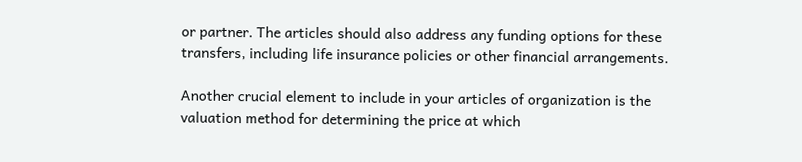or partner. The articles should also address any funding options for these transfers, including life insurance policies or other financial arrangements.

Another crucial element to include in your articles of organization is the valuation method for determining the price at which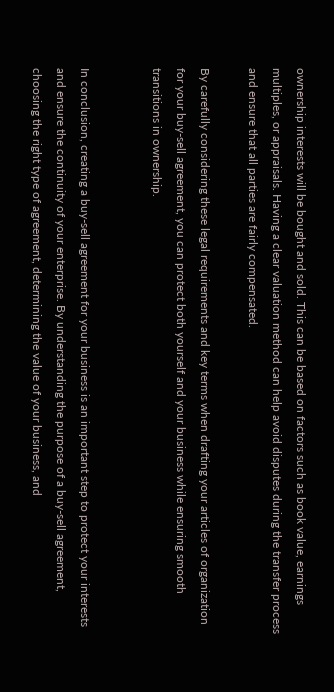ownership interests will be bought and sold. This can be based on factors such as book value, earnings multiples, or appraisals. Having a clear valuation method can help avoid disputes during the transfer process and ensure that all parties are fairly compensated.

By carefully considering these legal requirements and key terms when drafting your articles of organization for your buy-sell agreement, you can protect both yourself and your business while ensuring smooth transitions in ownership.


In conclusion, creating a buy-sell agreement for your business is an important step to protect your interests and ensure the continuity of your enterprise. By understanding the purpose of a buy-sell agreement, choosing the right type of agreement, determining the value of your business, and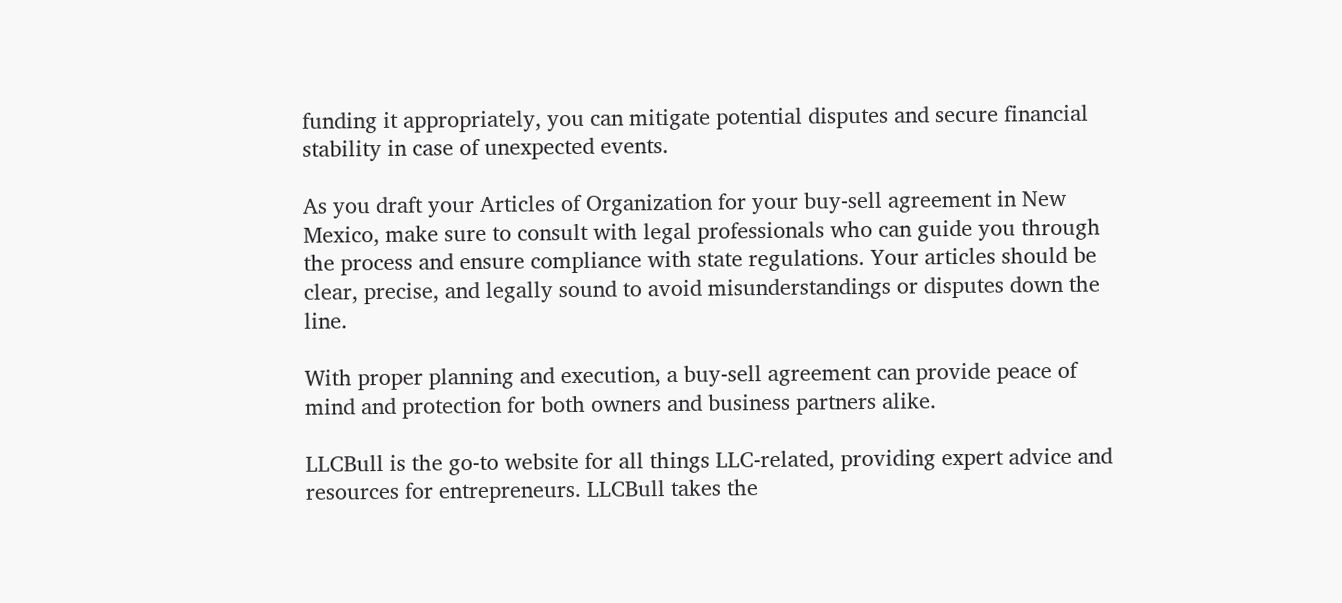funding it appropriately, you can mitigate potential disputes and secure financial stability in case of unexpected events.

As you draft your Articles of Organization for your buy-sell agreement in New Mexico, make sure to consult with legal professionals who can guide you through the process and ensure compliance with state regulations. Your articles should be clear, precise, and legally sound to avoid misunderstandings or disputes down the line.

With proper planning and execution, a buy-sell agreement can provide peace of mind and protection for both owners and business partners alike.

LLCBull is the go-to website for all things LLC-related, providing expert advice and resources for entrepreneurs. LLCBull takes the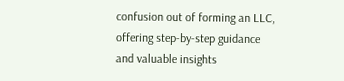confusion out of forming an LLC, offering step-by-step guidance and valuable insights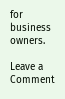for business owners.

Leave a Comment